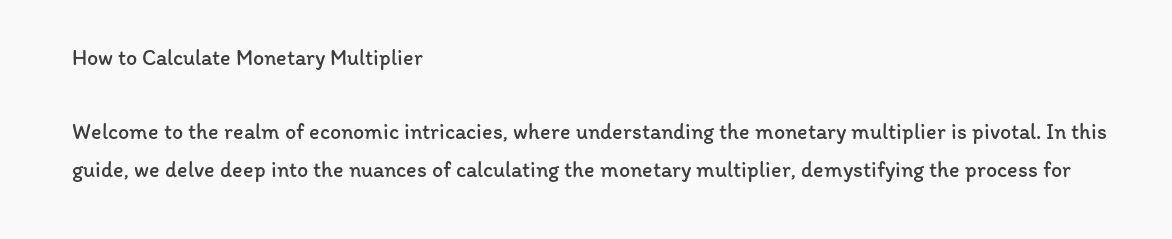How to Calculate Monetary Multiplier

Welcome to the realm of economic intricacies, where understanding the monetary multiplier is pivotal. In this guide, we delve deep into the nuances of calculating the monetary multiplier, demystifying the process for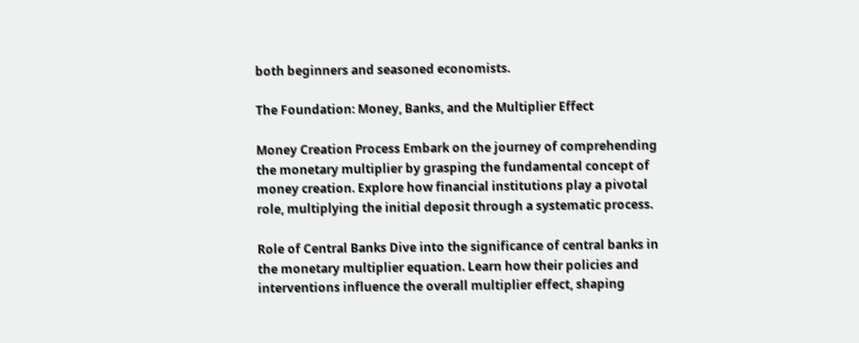both beginners and seasoned economists.

The Foundation: Money, Banks, and the Multiplier Effect

Money Creation Process Embark on the journey of comprehending the monetary multiplier by grasping the fundamental concept of money creation. Explore how financial institutions play a pivotal role, multiplying the initial deposit through a systematic process.

Role of Central Banks Dive into the significance of central banks in the monetary multiplier equation. Learn how their policies and interventions influence the overall multiplier effect, shaping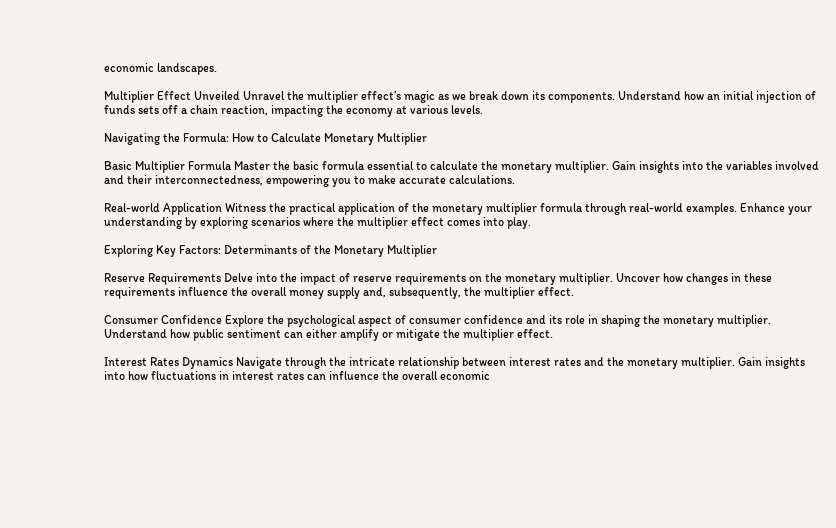economic landscapes.

Multiplier Effect Unveiled Unravel the multiplier effect’s magic as we break down its components. Understand how an initial injection of funds sets off a chain reaction, impacting the economy at various levels.

Navigating the Formula: How to Calculate Monetary Multiplier

Basic Multiplier Formula Master the basic formula essential to calculate the monetary multiplier. Gain insights into the variables involved and their interconnectedness, empowering you to make accurate calculations.

Real-world Application Witness the practical application of the monetary multiplier formula through real-world examples. Enhance your understanding by exploring scenarios where the multiplier effect comes into play.

Exploring Key Factors: Determinants of the Monetary Multiplier

Reserve Requirements Delve into the impact of reserve requirements on the monetary multiplier. Uncover how changes in these requirements influence the overall money supply and, subsequently, the multiplier effect.

Consumer Confidence Explore the psychological aspect of consumer confidence and its role in shaping the monetary multiplier. Understand how public sentiment can either amplify or mitigate the multiplier effect.

Interest Rates Dynamics Navigate through the intricate relationship between interest rates and the monetary multiplier. Gain insights into how fluctuations in interest rates can influence the overall economic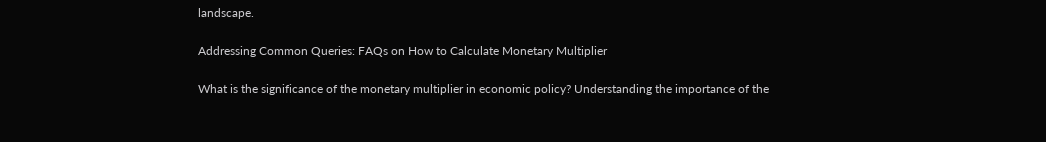landscape.

Addressing Common Queries: FAQs on How to Calculate Monetary Multiplier

What is the significance of the monetary multiplier in economic policy? Understanding the importance of the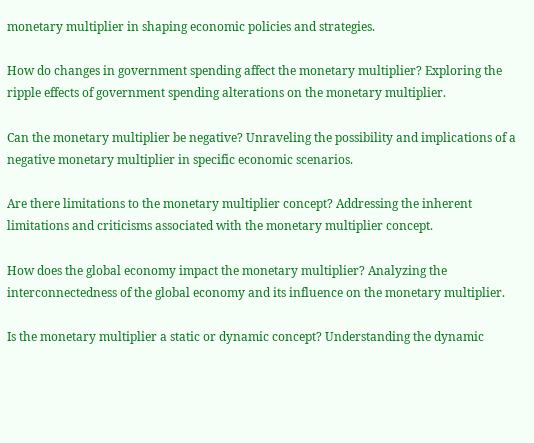monetary multiplier in shaping economic policies and strategies.

How do changes in government spending affect the monetary multiplier? Exploring the ripple effects of government spending alterations on the monetary multiplier.

Can the monetary multiplier be negative? Unraveling the possibility and implications of a negative monetary multiplier in specific economic scenarios.

Are there limitations to the monetary multiplier concept? Addressing the inherent limitations and criticisms associated with the monetary multiplier concept.

How does the global economy impact the monetary multiplier? Analyzing the interconnectedness of the global economy and its influence on the monetary multiplier.

Is the monetary multiplier a static or dynamic concept? Understanding the dynamic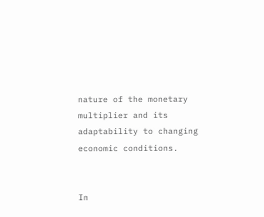nature of the monetary multiplier and its adaptability to changing economic conditions.


In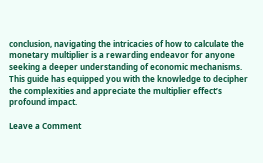conclusion, navigating the intricacies of how to calculate the monetary multiplier is a rewarding endeavor for anyone seeking a deeper understanding of economic mechanisms. This guide has equipped you with the knowledge to decipher the complexities and appreciate the multiplier effect’s profound impact.

Leave a Comment